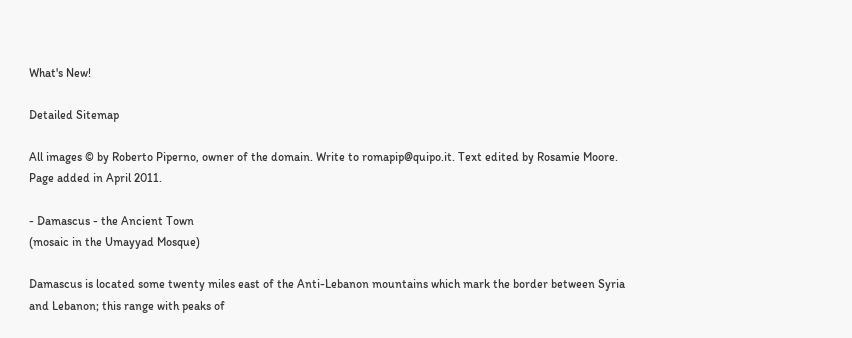What's New!

Detailed Sitemap

All images © by Roberto Piperno, owner of the domain. Write to romapip@quipo.it. Text edited by Rosamie Moore.
Page added in April 2011.

- Damascus - the Ancient Town
(mosaic in the Umayyad Mosque)

Damascus is located some twenty miles east of the Anti-Lebanon mountains which mark the border between Syria and Lebanon; this range with peaks of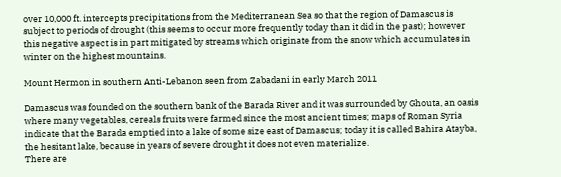over 10,000 ft. intercepts precipitations from the Mediterranean Sea so that the region of Damascus is subject to periods of drought (this seems to occur more frequently today than it did in the past); however this negative aspect is in part mitigated by streams which originate from the snow which accumulates in winter on the highest mountains.

Mount Hermon in southern Anti-Lebanon seen from Zabadani in early March 2011

Damascus was founded on the southern bank of the Barada River and it was surrounded by Ghouta, an oasis where many vegetables, cereals fruits were farmed since the most ancient times; maps of Roman Syria indicate that the Barada emptied into a lake of some size east of Damascus; today it is called Bahira Atayba, the hesitant lake, because in years of severe drought it does not even materialize.
There are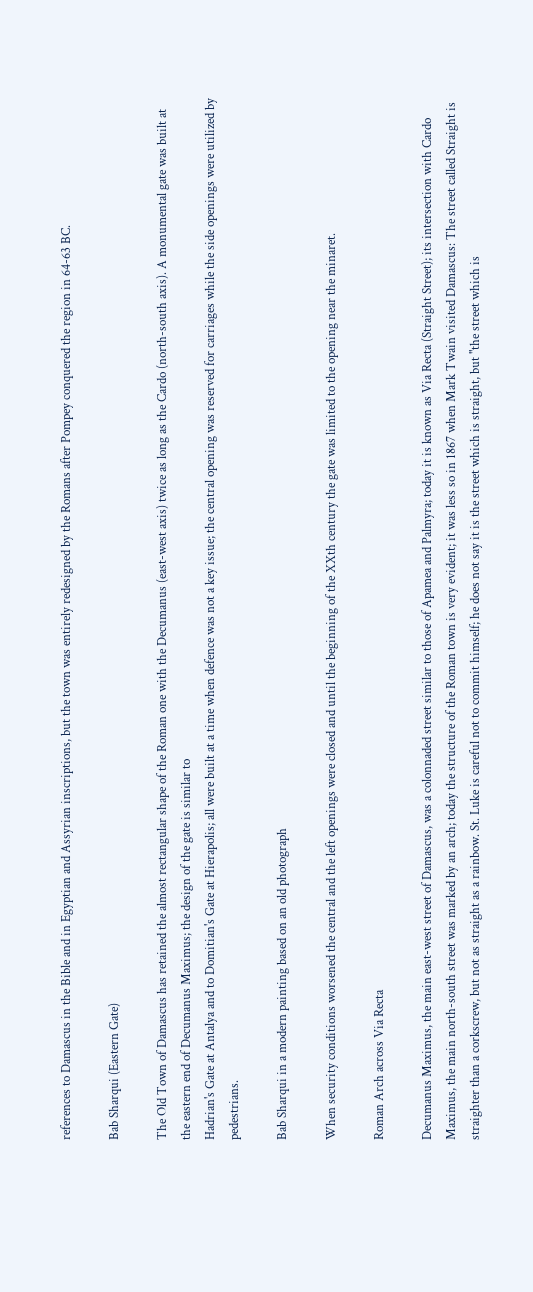references to Damascus in the Bible and in Egyptian and Assyrian inscriptions, but the town was entirely redesigned by the Romans after Pompey conquered the region in 64-63 BC.

Bab Sharqui (Eastern Gate)

The Old Town of Damascus has retained the almost rectangular shape of the Roman one with the Decumanus (east-west axis) twice as long as the Cardo (north-south axis). A monumental gate was built at the eastern end of Decumanus Maximus; the design of the gate is similar to
Hadrian's Gate at Antalya and to Domitian's Gate at Hierapolis; all were built at a time when defence was not a key issue; the central opening was reserved for carriages while the side openings were utilized by pedestrians.

Bab Sharqui in a modern painting based on an old photograph

When security conditions worsened the central and the left openings were closed and until the beginning of the XXth century the gate was limited to the opening near the minaret.

Roman Arch across Via Recta

Decumanus Maximus, the main east-west street of Damascus, was a colonnaded street similar to those of Apamea and Palmyra; today it is known as Via Recta (Straight Street); its intersection with Cardo Maximus, the main north-south street was marked by an arch; today the structure of the Roman town is very evident; it was less so in 1867 when Mark Twain visited Damascus: The street called Straight is straighter than a corkscrew, but not as straight as a rainbow. St. Luke is careful not to commit himself; he does not say it is the street which is straight, but "the street which is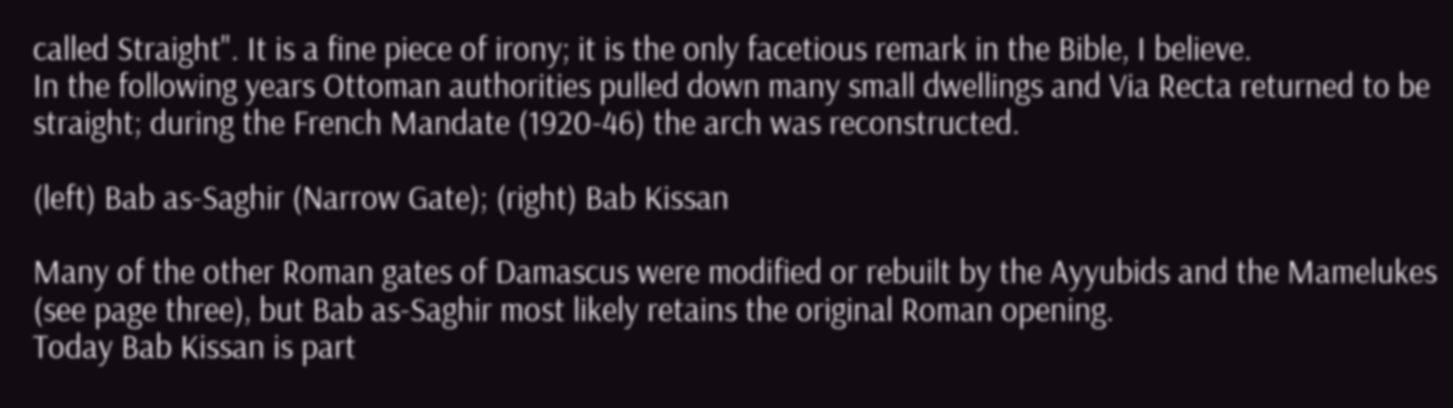called Straight". It is a fine piece of irony; it is the only facetious remark in the Bible, I believe.
In the following years Ottoman authorities pulled down many small dwellings and Via Recta returned to be straight; during the French Mandate (1920-46) the arch was reconstructed.

(left) Bab as-Saghir (Narrow Gate); (right) Bab Kissan

Many of the other Roman gates of Damascus were modified or rebuilt by the Ayyubids and the Mamelukes (see page three), but Bab as-Saghir most likely retains the original Roman opening.
Today Bab Kissan is part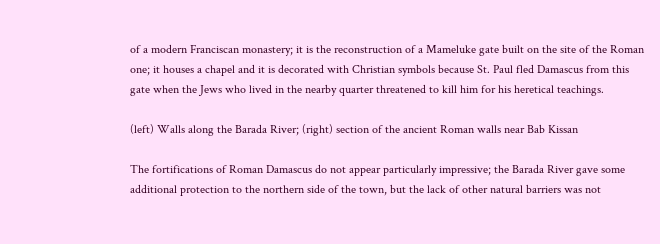of a modern Franciscan monastery; it is the reconstruction of a Mameluke gate built on the site of the Roman one; it houses a chapel and it is decorated with Christian symbols because St. Paul fled Damascus from this gate when the Jews who lived in the nearby quarter threatened to kill him for his heretical teachings.

(left) Walls along the Barada River; (right) section of the ancient Roman walls near Bab Kissan

The fortifications of Roman Damascus do not appear particularly impressive; the Barada River gave some additional protection to the northern side of the town, but the lack of other natural barriers was not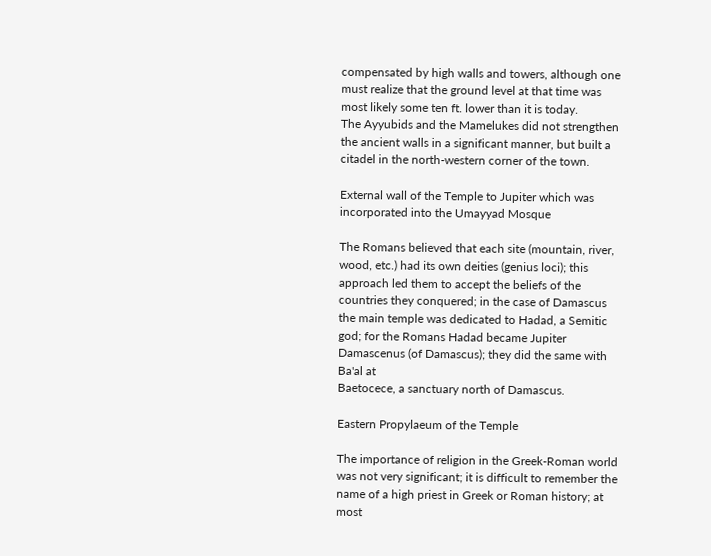compensated by high walls and towers, although one must realize that the ground level at that time was most likely some ten ft. lower than it is today.
The Ayyubids and the Mamelukes did not strengthen the ancient walls in a significant manner, but built a citadel in the north-western corner of the town.

External wall of the Temple to Jupiter which was incorporated into the Umayyad Mosque

The Romans believed that each site (mountain, river, wood, etc.) had its own deities (genius loci); this approach led them to accept the beliefs of the countries they conquered; in the case of Damascus the main temple was dedicated to Hadad, a Semitic god; for the Romans Hadad became Jupiter Damascenus (of Damascus); they did the same with Ba'al at
Baetocece, a sanctuary north of Damascus.

Eastern Propylaeum of the Temple

The importance of religion in the Greek-Roman world was not very significant; it is difficult to remember the name of a high priest in Greek or Roman history; at most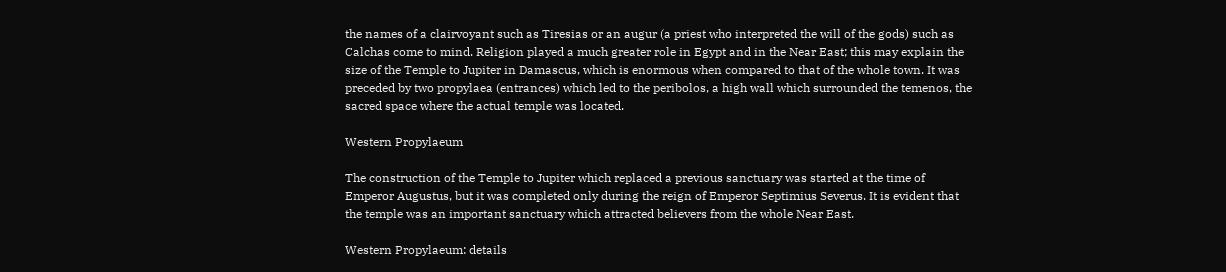the names of a clairvoyant such as Tiresias or an augur (a priest who interpreted the will of the gods) such as Calchas come to mind. Religion played a much greater role in Egypt and in the Near East; this may explain the size of the Temple to Jupiter in Damascus, which is enormous when compared to that of the whole town. It was preceded by two propylaea (entrances) which led to the peribolos, a high wall which surrounded the temenos, the sacred space where the actual temple was located.

Western Propylaeum

The construction of the Temple to Jupiter which replaced a previous sanctuary was started at the time of Emperor Augustus, but it was completed only during the reign of Emperor Septimius Severus. It is evident that the temple was an important sanctuary which attracted believers from the whole Near East.

Western Propylaeum: details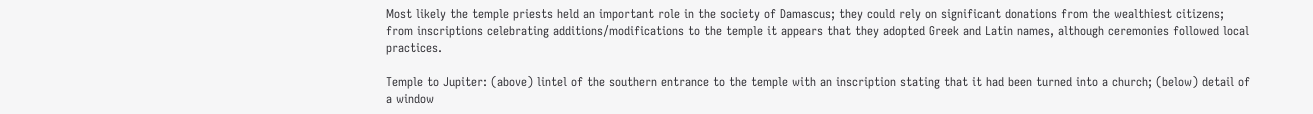Most likely the temple priests held an important role in the society of Damascus; they could rely on significant donations from the wealthiest citizens; from inscriptions celebrating additions/modifications to the temple it appears that they adopted Greek and Latin names, although ceremonies followed local practices.

Temple to Jupiter: (above) lintel of the southern entrance to the temple with an inscription stating that it had been turned into a church; (below) detail of a window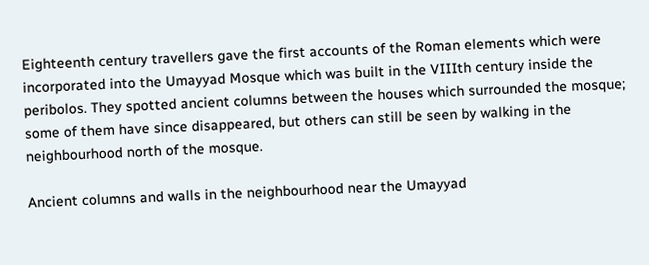Eighteenth century travellers gave the first accounts of the Roman elements which were incorporated into the Umayyad Mosque which was built in the VIIIth century inside the peribolos. They spotted ancient columns between the houses which surrounded the mosque; some of them have since disappeared, but others can still be seen by walking in the neighbourhood north of the mosque.

Ancient columns and walls in the neighbourhood near the Umayyad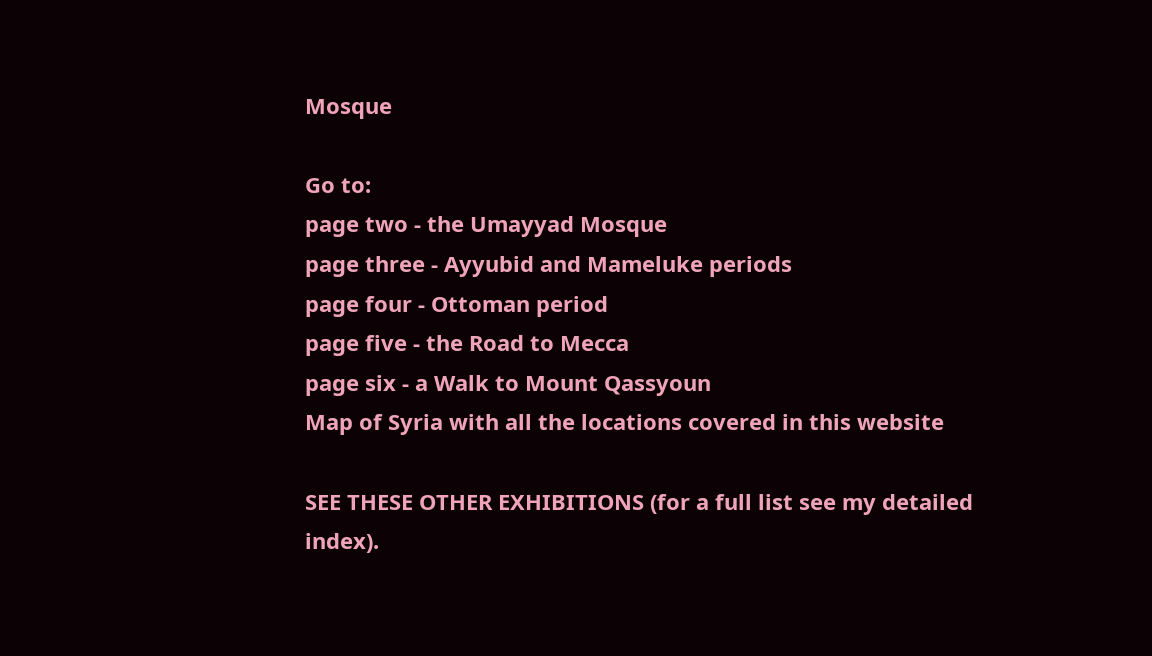Mosque

Go to:
page two - the Umayyad Mosque
page three - Ayyubid and Mameluke periods
page four - Ottoman period
page five - the Road to Mecca
page six - a Walk to Mount Qassyoun
Map of Syria with all the locations covered in this website

SEE THESE OTHER EXHIBITIONS (for a full list see my detailed index).